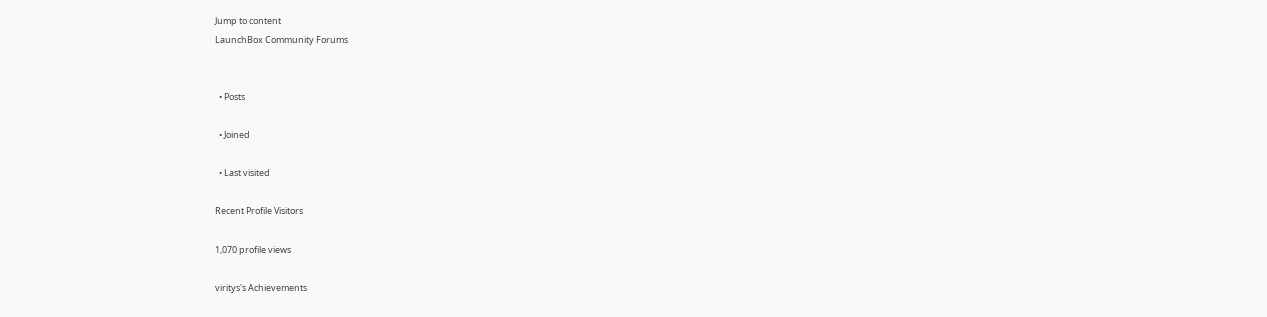Jump to content
LaunchBox Community Forums


  • Posts

  • Joined

  • Last visited

Recent Profile Visitors

1,070 profile views

viritys's Achievements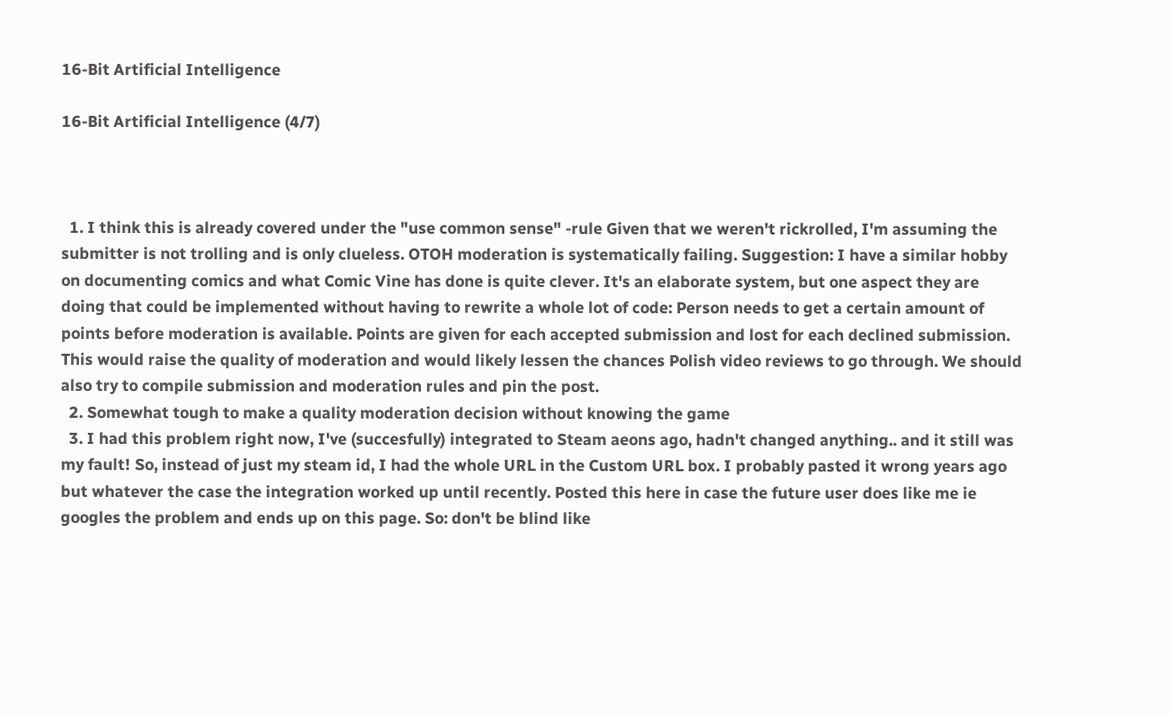16-Bit Artificial Intelligence

16-Bit Artificial Intelligence (4/7)



  1. I think this is already covered under the "use common sense" -rule Given that we weren't rickrolled, I'm assuming the submitter is not trolling and is only clueless. OTOH moderation is systematically failing. Suggestion: I have a similar hobby on documenting comics and what Comic Vine has done is quite clever. It's an elaborate system, but one aspect they are doing that could be implemented without having to rewrite a whole lot of code: Person needs to get a certain amount of points before moderation is available. Points are given for each accepted submission and lost for each declined submission. This would raise the quality of moderation and would likely lessen the chances Polish video reviews to go through. We should also try to compile submission and moderation rules and pin the post.
  2. Somewhat tough to make a quality moderation decision without knowing the game
  3. I had this problem right now, I've (succesfully) integrated to Steam aeons ago, hadn't changed anything.. and it still was my fault! So, instead of just my steam id, I had the whole URL in the Custom URL box. I probably pasted it wrong years ago but whatever the case the integration worked up until recently. Posted this here in case the future user does like me ie googles the problem and ends up on this page. So: don't be blind like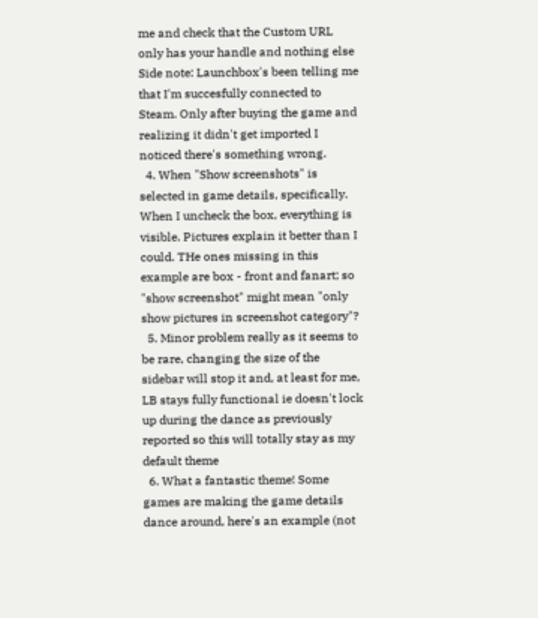me and check that the Custom URL only has your handle and nothing else Side note: Launchbox's been telling me that I'm succesfully connected to Steam. Only after buying the game and realizing it didn't get imported I noticed there's something wrong.
  4. When "Show screenshots" is selected in game details, specifically. When I uncheck the box, everything is visible. Pictures explain it better than I could. THe ones missing in this example are box - front and fanart; so "show screenshot" might mean "only show pictures in screenshot category"?
  5. Minor problem really as it seems to be rare, changing the size of the sidebar will stop it and, at least for me, LB stays fully functional ie doesn't lock up during the dance as previously reported so this will totally stay as my default theme
  6. What a fantastic theme! Some games are making the game details dance around, here's an example (not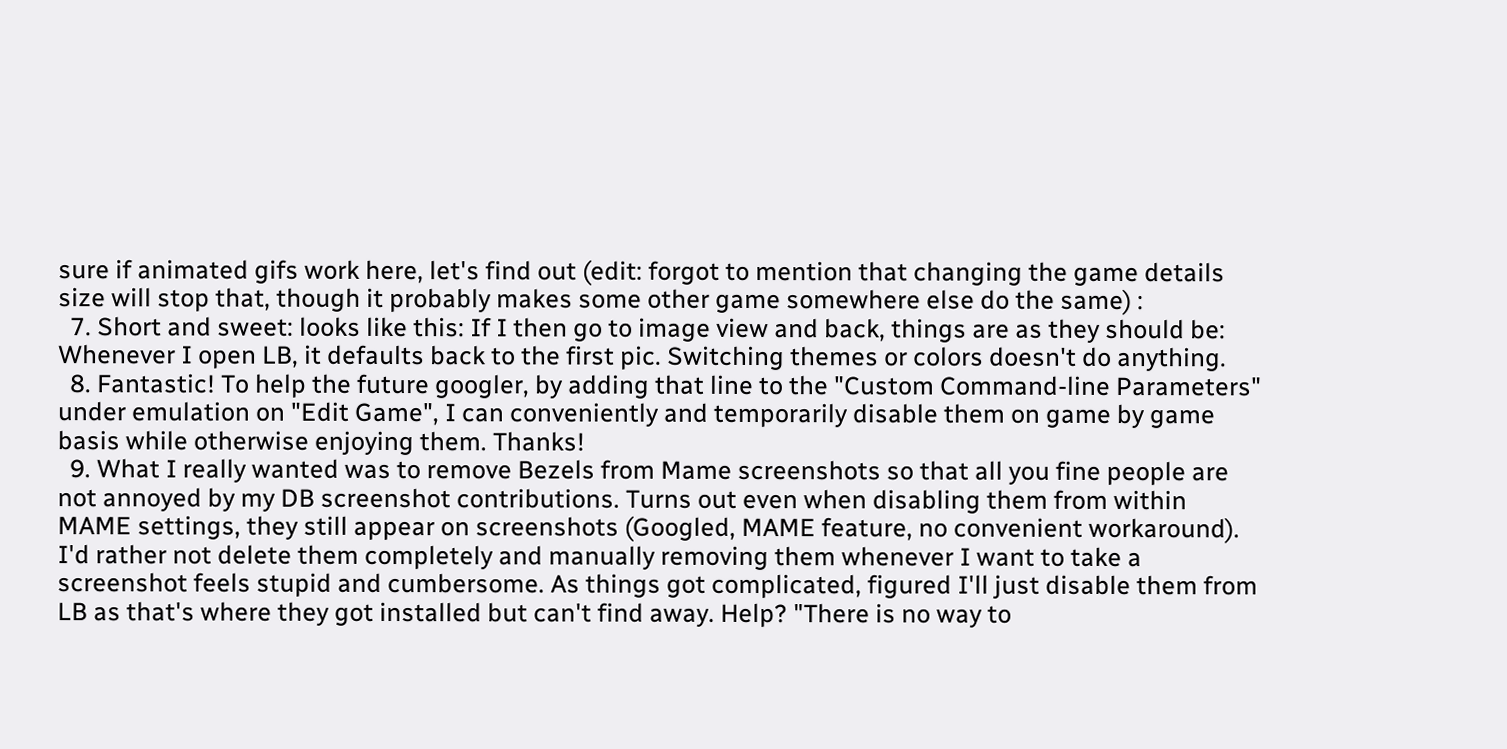sure if animated gifs work here, let's find out (edit: forgot to mention that changing the game details size will stop that, though it probably makes some other game somewhere else do the same) :
  7. Short and sweet: looks like this: If I then go to image view and back, things are as they should be: Whenever I open LB, it defaults back to the first pic. Switching themes or colors doesn't do anything.
  8. Fantastic! To help the future googler, by adding that line to the "Custom Command-line Parameters" under emulation on "Edit Game", I can conveniently and temporarily disable them on game by game basis while otherwise enjoying them. Thanks!
  9. What I really wanted was to remove Bezels from Mame screenshots so that all you fine people are not annoyed by my DB screenshot contributions. Turns out even when disabling them from within MAME settings, they still appear on screenshots (Googled, MAME feature, no convenient workaround). I'd rather not delete them completely and manually removing them whenever I want to take a screenshot feels stupid and cumbersome. As things got complicated, figured I'll just disable them from LB as that's where they got installed but can't find away. Help? "There is no way to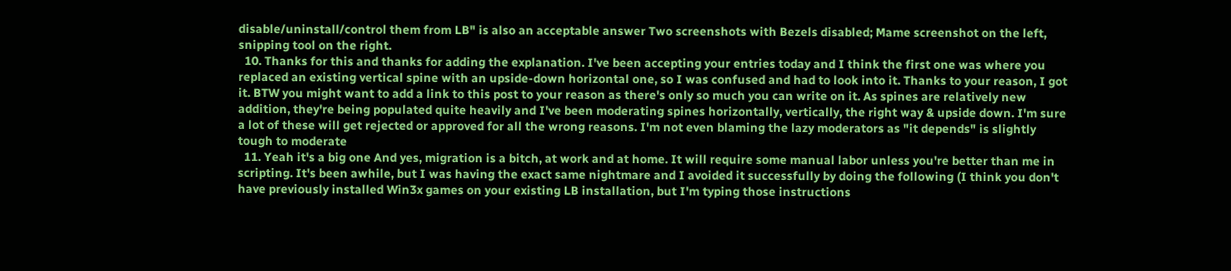disable/uninstall/control them from LB" is also an acceptable answer Two screenshots with Bezels disabled; Mame screenshot on the left, snipping tool on the right.
  10. Thanks for this and thanks for adding the explanation. I've been accepting your entries today and I think the first one was where you replaced an existing vertical spine with an upside-down horizontal one, so I was confused and had to look into it. Thanks to your reason, I got it. BTW you might want to add a link to this post to your reason as there's only so much you can write on it. As spines are relatively new addition, they're being populated quite heavily and I've been moderating spines horizontally, vertically, the right way & upside down. I'm sure a lot of these will get rejected or approved for all the wrong reasons. I'm not even blaming the lazy moderators as "it depends" is slightly tough to moderate
  11. Yeah it's a big one And yes, migration is a bitch, at work and at home. It will require some manual labor unless you're better than me in scripting. It's been awhile, but I was having the exact same nightmare and I avoided it successfully by doing the following (I think you don't have previously installed Win3x games on your existing LB installation, but I'm typing those instructions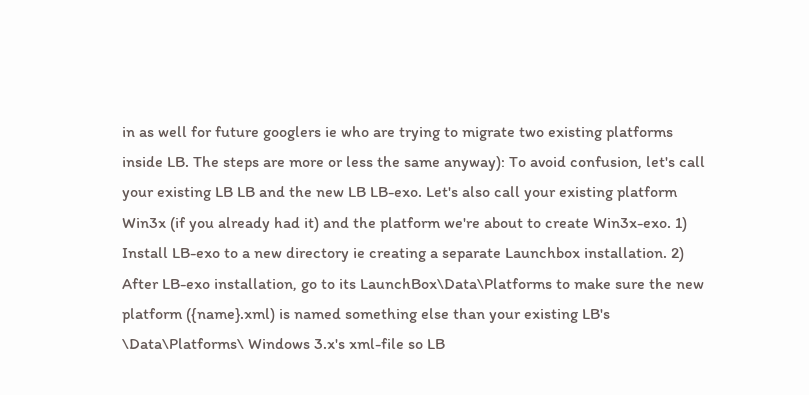in as well for future googlers ie who are trying to migrate two existing platforms inside LB. The steps are more or less the same anyway): To avoid confusion, let's call your existing LB LB and the new LB LB-exo. Let's also call your existing platform Win3x (if you already had it) and the platform we're about to create Win3x-exo. 1) Install LB-exo to a new directory ie creating a separate Launchbox installation. 2) After LB-exo installation, go to its LaunchBox\Data\Platforms to make sure the new platform ({name}.xml) is named something else than your existing LB's \Data\Platforms\ Windows 3.x's xml-file so LB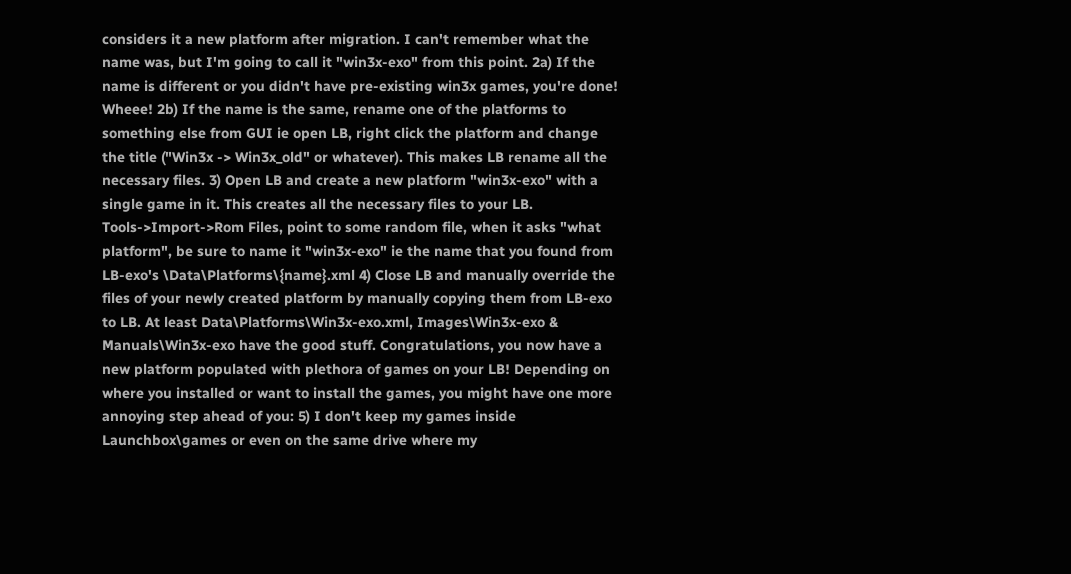considers it a new platform after migration. I can't remember what the name was, but I'm going to call it "win3x-exo" from this point. 2a) If the name is different or you didn't have pre-existing win3x games, you're done! Wheee! 2b) If the name is the same, rename one of the platforms to something else from GUI ie open LB, right click the platform and change the title ("Win3x -> Win3x_old" or whatever). This makes LB rename all the necessary files. 3) Open LB and create a new platform "win3x-exo" with a single game in it. This creates all the necessary files to your LB. Tools->Import->Rom Files, point to some random file, when it asks "what platform", be sure to name it "win3x-exo" ie the name that you found from LB-exo's \Data\Platforms\{name}.xml 4) Close LB and manually override the files of your newly created platform by manually copying them from LB-exo to LB. At least Data\Platforms\Win3x-exo.xml, Images\Win3x-exo & Manuals\Win3x-exo have the good stuff. Congratulations, you now have a new platform populated with plethora of games on your LB! Depending on where you installed or want to install the games, you might have one more annoying step ahead of you: 5) I don't keep my games inside Launchbox\games or even on the same drive where my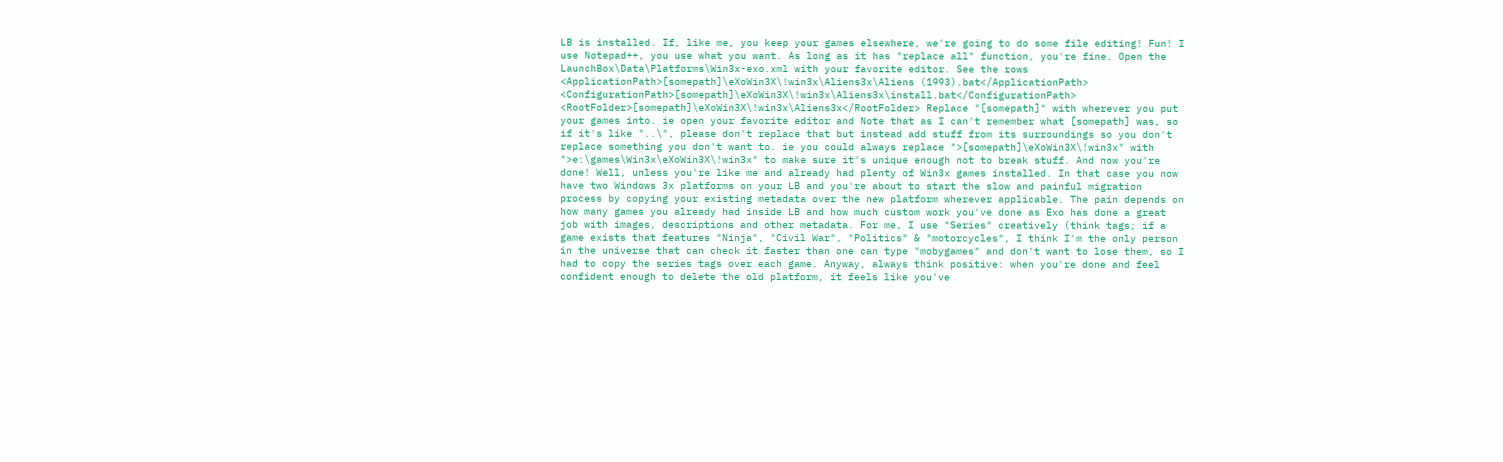LB is installed. If, like me, you keep your games elsewhere, we're going to do some file editing! Fun! I use Notepad++, you use what you want. As long as it has "replace all" function, you're fine. Open the LaunchBox\Data\Platforms\Win3x-exo.xml with your favorite editor. See the rows <ApplicationPath>[somepath]\eXoWin3X\!win3x\Aliens3x\Aliens (1993).bat</ApplicationPath> <ConfigurationPath>[somepath]\eXoWin3X\!win3x\Aliens3x\install.bat</ConfigurationPath> <RootFolder>[somepath]\eXoWin3X\!win3x\Aliens3x</RootFolder> Replace "[somepath]" with wherever you put your games into. ie open your favorite editor and Note that as I can't remember what [somepath] was, so if it's like "..\", please don't replace that but instead add stuff from its surroundings so you don't replace something you don't want to. ie you could always replace ">[somepath]\eXoWin3X\!win3x" with ">e:\games\Win3x\eXoWin3X\!win3x" to make sure it's unique enough not to break stuff. And now you're done! Well, unless you're like me and already had plenty of Win3x games installed. In that case you now have two Windows 3x platforms on your LB and you're about to start the slow and painful migration process by copying your existing metadata over the new platform wherever applicable. The pain depends on how many games you already had inside LB and how much custom work you've done as Exo has done a great job with images, descriptions and other metadata. For me, I use "Series" creatively (think tags; if a game exists that features "Ninja", "Civil War", "Politics" & "motorcycles", I think I'm the only person in the universe that can check it faster than one can type "mobygames" and don't want to lose them, so I had to copy the series tags over each game. Anyway, always think positive: when you're done and feel confident enough to delete the old platform, it feels like you've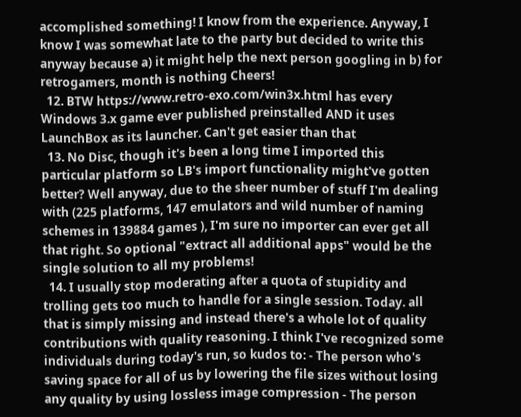accomplished something! I know from the experience. Anyway, I know I was somewhat late to the party but decided to write this anyway because a) it might help the next person googling in b) for retrogamers, month is nothing Cheers!
  12. BTW https://www.retro-exo.com/win3x.html has every Windows 3.x game ever published preinstalled AND it uses LaunchBox as its launcher. Can't get easier than that
  13. No Disc, though it's been a long time I imported this particular platform so LB's import functionality might've gotten better? Well anyway, due to the sheer number of stuff I'm dealing with (225 platforms, 147 emulators and wild number of naming schemes in 139884 games ), I'm sure no importer can ever get all that right. So optional "extract all additional apps" would be the single solution to all my problems!
  14. I usually stop moderating after a quota of stupidity and trolling gets too much to handle for a single session. Today. all that is simply missing and instead there's a whole lot of quality contributions with quality reasoning. I think I've recognized some individuals during today's run, so kudos to: - The person who's saving space for all of us by lowering the file sizes without losing any quality by using lossless image compression - The person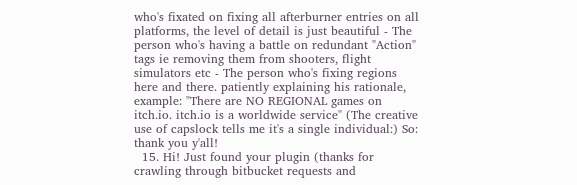who's fixated on fixing all afterburner entries on all platforms, the level of detail is just beautiful - The person who's having a battle on redundant "Action" tags ie removing them from shooters, flight simulators etc - The person who's fixing regions here and there. patiently explaining his rationale, example: "There are NO REGIONAL games on itch.io. itch.io is a worldwide service" (The creative use of capslock tells me it's a single individual:) So: thank you y'all!
  15. Hi! Just found your plugin (thanks for crawling through bitbucket requests and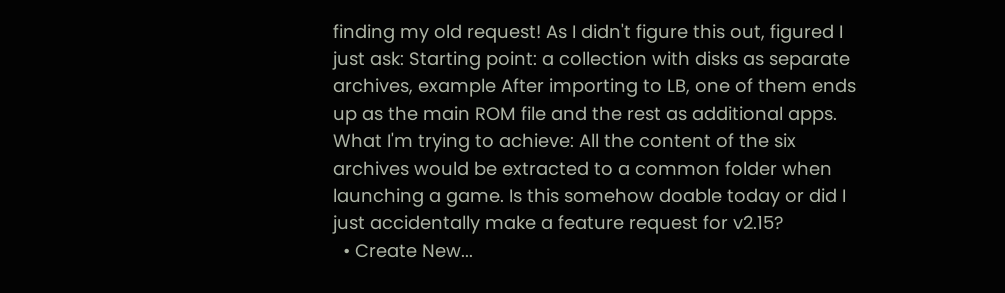finding my old request! As I didn't figure this out, figured I just ask: Starting point: a collection with disks as separate archives, example After importing to LB, one of them ends up as the main ROM file and the rest as additional apps. What I'm trying to achieve: All the content of the six archives would be extracted to a common folder when launching a game. Is this somehow doable today or did I just accidentally make a feature request for v2.15?
  • Create New...